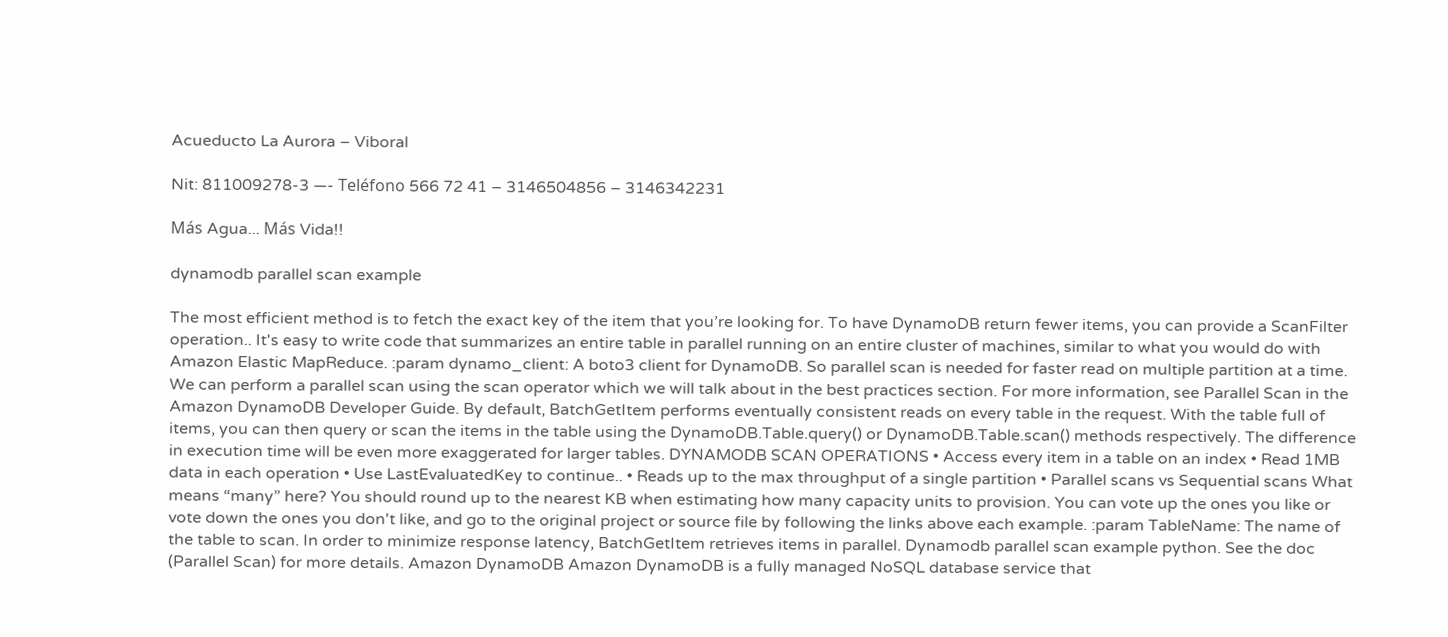Acueducto La Aurora – Viboral

Nit: 811009278-3 —- Teléfono 566 72 41 – 3146504856 – 3146342231

Más Agua... Más Vida!!

dynamodb parallel scan example

The most efficient method is to fetch the exact key of the item that you’re looking for. To have DynamoDB return fewer items, you can provide a ScanFilter operation.. It's easy to write code that summarizes an entire table in parallel running on an entire cluster of machines, similar to what you would do with Amazon Elastic MapReduce. :param dynamo_client: A boto3 client for DynamoDB. So parallel scan is needed for faster read on multiple partition at a time. We can perform a parallel scan using the scan operator which we will talk about in the best practices section. For more information, see Parallel Scan in the Amazon DynamoDB Developer Guide. By default, BatchGetItem performs eventually consistent reads on every table in the request. With the table full of items, you can then query or scan the items in the table using the DynamoDB.Table.query() or DynamoDB.Table.scan() methods respectively. The difference in execution time will be even more exaggerated for larger tables. DYNAMODB SCAN OPERATIONS • Access every item in a table on an index • Read 1MB data in each operation • Use LastEvaluatedKey to continue.. • Reads up to the max throughput of a single partition • Parallel scans vs Sequential scans What means “many” here? You should round up to the nearest KB when estimating how many capacity units to provision. You can vote up the ones you like or vote down the ones you don't like, and go to the original project or source file by following the links above each example. :param TableName: The name of the table to scan. In order to minimize response latency, BatchGetItem retrieves items in parallel. Dynamodb parallel scan example python. See the doc (Parallel Scan) for more details. Amazon DynamoDB Amazon DynamoDB is a fully managed NoSQL database service that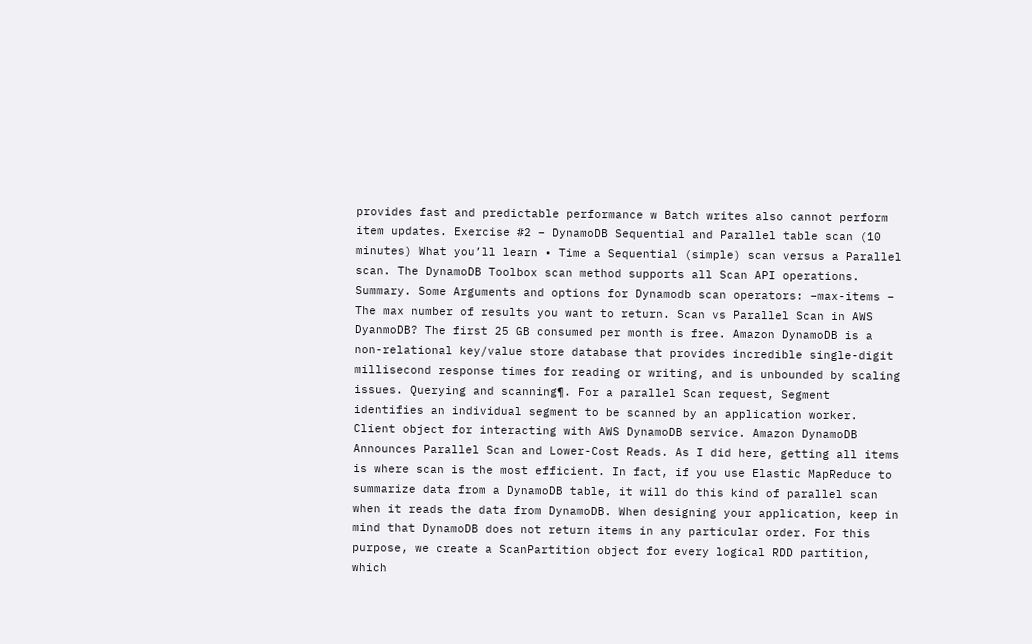provides fast and predictable performance w Batch writes also cannot perform item updates. Exercise #2 – DynamoDB Sequential and Parallel table scan (10 minutes) What you’ll learn • Time a Sequential (simple) scan versus a Parallel scan. The DynamoDB Toolbox scan method supports all Scan API operations. Summary. Some Arguments and options for Dynamodb scan operators: –max-items – The max number of results you want to return. Scan vs Parallel Scan in AWS DyanmoDB? The first 25 GB consumed per month is free. Amazon DynamoDB is a non-relational key/value store database that provides incredible single-digit millisecond response times for reading or writing, and is unbounded by scaling issues. Querying and scanning¶. For a parallel Scan request, Segment identifies an individual segment to be scanned by an application worker. Client object for interacting with AWS DynamoDB service. Amazon DynamoDB Announces Parallel Scan and Lower-Cost Reads. As I did here, getting all items is where scan is the most efficient. In fact, if you use Elastic MapReduce to summarize data from a DynamoDB table, it will do this kind of parallel scan when it reads the data from DynamoDB. When designing your application, keep in mind that DynamoDB does not return items in any particular order. For this purpose, we create a ScanPartition object for every logical RDD partition, which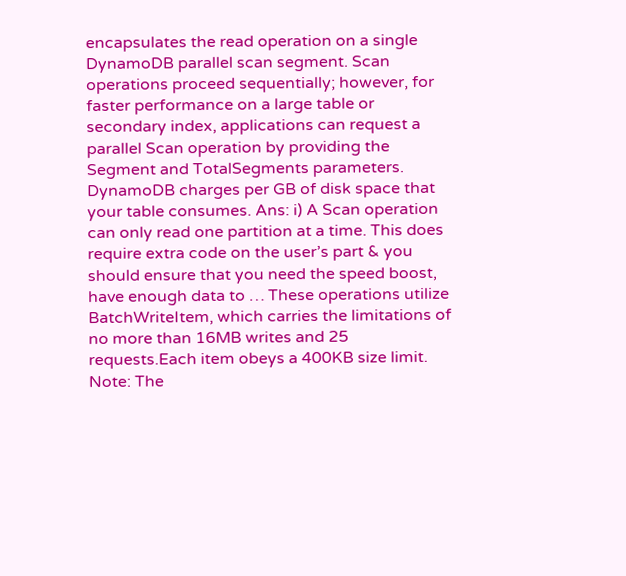encapsulates the read operation on a single DynamoDB parallel scan segment. Scan operations proceed sequentially; however, for faster performance on a large table or secondary index, applications can request a parallel Scan operation by providing the Segment and TotalSegments parameters. DynamoDB charges per GB of disk space that your table consumes. Ans: i) A Scan operation can only read one partition at a time. This does require extra code on the user’s part & you should ensure that you need the speed boost, have enough data to … These operations utilize BatchWriteItem, which carries the limitations of no more than 16MB writes and 25 requests.Each item obeys a 400KB size limit. Note: The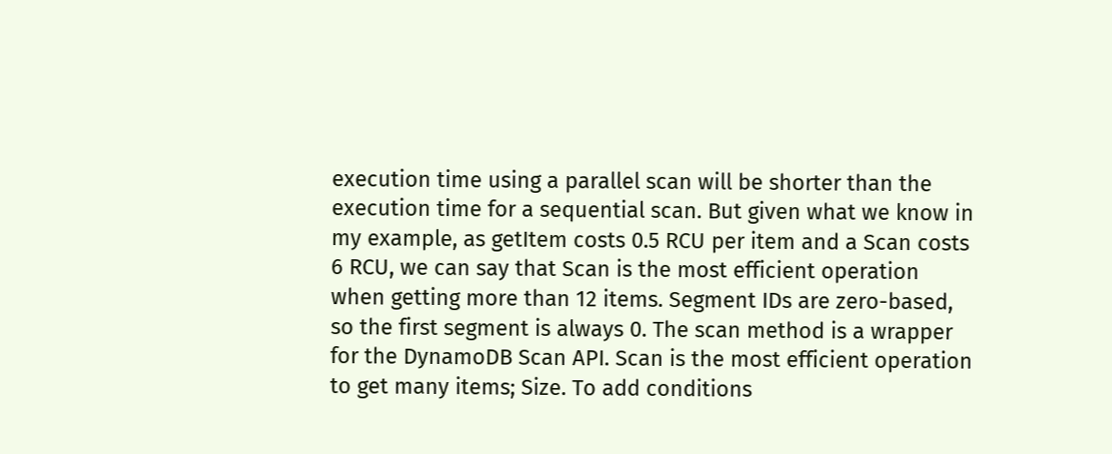execution time using a parallel scan will be shorter than the execution time for a sequential scan. But given what we know in my example, as getItem costs 0.5 RCU per item and a Scan costs 6 RCU, we can say that Scan is the most efficient operation when getting more than 12 items. Segment IDs are zero-based, so the first segment is always 0. The scan method is a wrapper for the DynamoDB Scan API. Scan is the most efficient operation to get many items; Size. To add conditions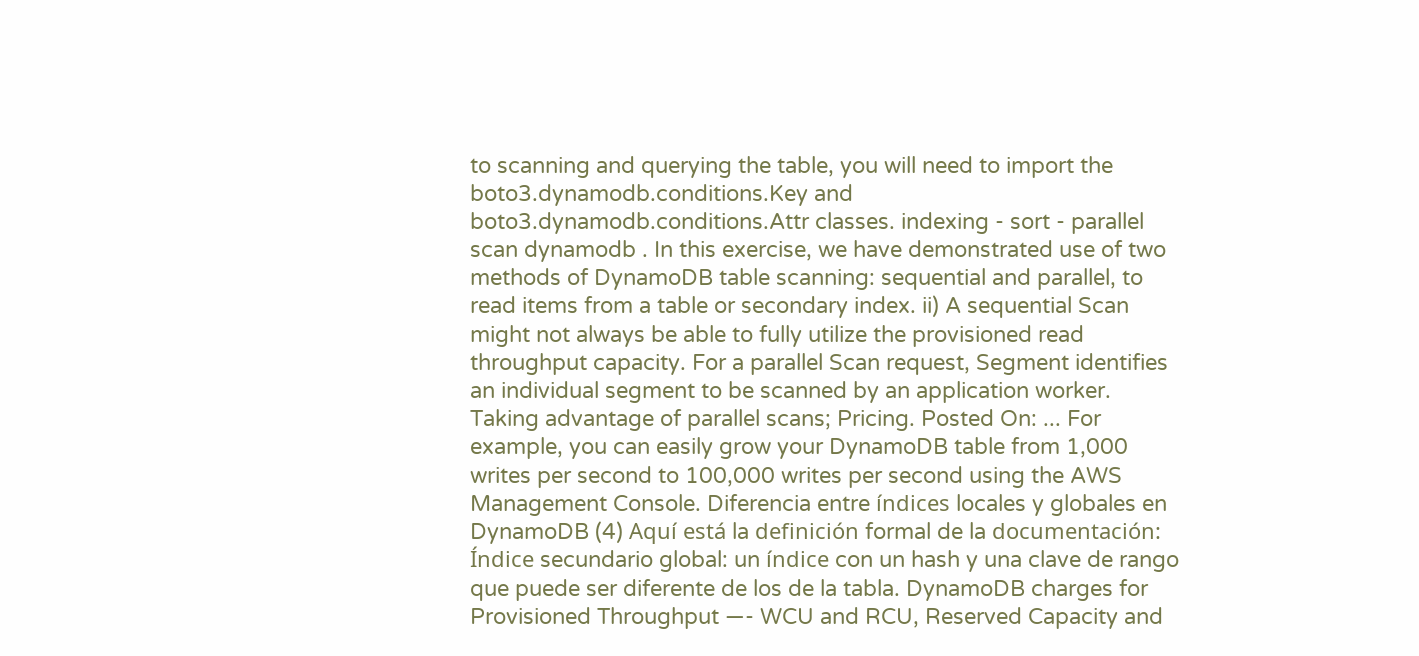to scanning and querying the table, you will need to import the boto3.dynamodb.conditions.Key and boto3.dynamodb.conditions.Attr classes. indexing - sort - parallel scan dynamodb . In this exercise, we have demonstrated use of two methods of DynamoDB table scanning: sequential and parallel, to read items from a table or secondary index. ii) A sequential Scan might not always be able to fully utilize the provisioned read throughput capacity. For a parallel Scan request, Segment identifies an individual segment to be scanned by an application worker. Taking advantage of parallel scans; Pricing. Posted On: ... For example, you can easily grow your DynamoDB table from 1,000 writes per second to 100,000 writes per second using the AWS Management Console. Diferencia entre índices locales y globales en DynamoDB (4) Aquí está la definición formal de la documentación: Índice secundario global: un índice con un hash y una clave de rango que puede ser diferente de los de la tabla. DynamoDB charges for Provisioned Throughput —- WCU and RCU, Reserved Capacity and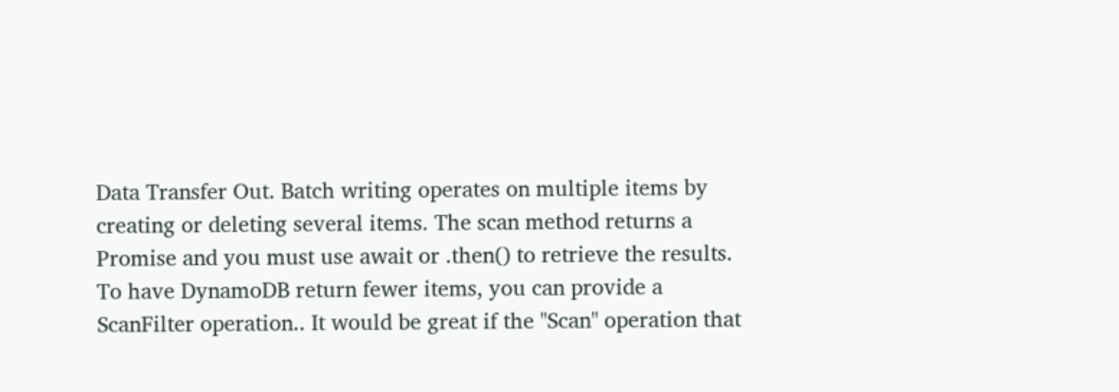Data Transfer Out. Batch writing operates on multiple items by creating or deleting several items. The scan method returns a Promise and you must use await or .then() to retrieve the results. To have DynamoDB return fewer items, you can provide a ScanFilter operation.. It would be great if the "Scan" operation that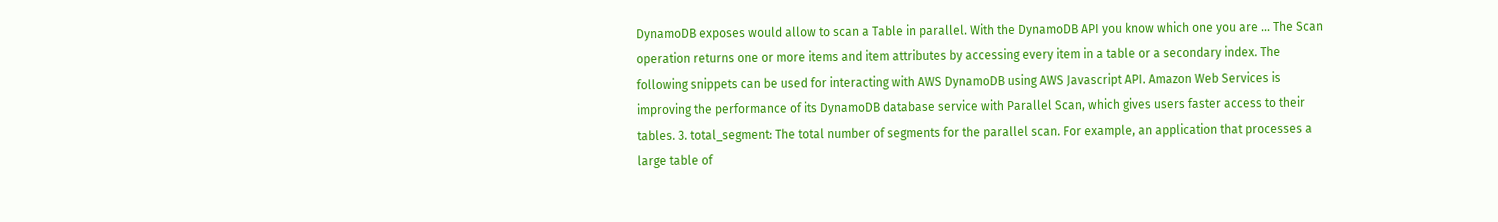DynamoDB exposes would allow to scan a Table in parallel. With the DynamoDB API you know which one you are … The Scan operation returns one or more items and item attributes by accessing every item in a table or a secondary index. The following snippets can be used for interacting with AWS DynamoDB using AWS Javascript API. Amazon Web Services is improving the performance of its DynamoDB database service with Parallel Scan, which gives users faster access to their tables. 3. total_segment: The total number of segments for the parallel scan. For example, an application that processes a large table of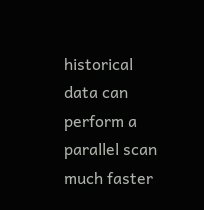historical data can perform a parallel scan much faster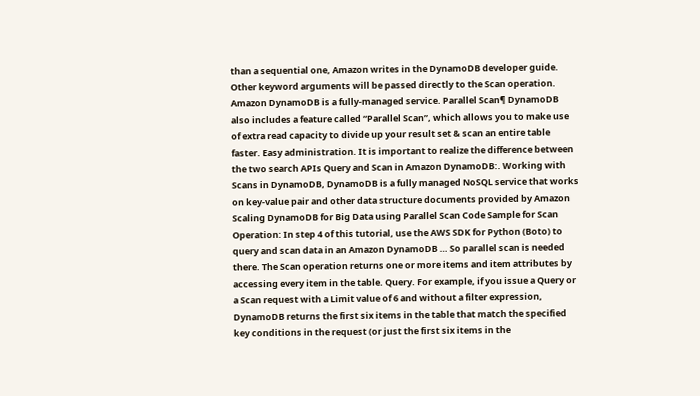than a sequential one, Amazon writes in the DynamoDB developer guide. Other keyword arguments will be passed directly to the Scan operation. Amazon DynamoDB is a fully-managed service. Parallel Scan¶ DynamoDB also includes a feature called “Parallel Scan”, which allows you to make use of extra read capacity to divide up your result set & scan an entire table faster. Easy administration. It is important to realize the difference between the two search APIs Query and Scan in Amazon DynamoDB:. Working with Scans in DynamoDB, DynamoDB is a fully managed NoSQL service that works on key-value pair and other data structure documents provided by Amazon Scaling DynamoDB for Big Data using Parallel Scan Code Sample for Scan Operation: In step 4 of this tutorial, use the AWS SDK for Python (Boto) to query and scan data in an Amazon DynamoDB … So parallel scan is needed there. The Scan operation returns one or more items and item attributes by accessing every item in the table. Query. For example, if you issue a Query or a Scan request with a Limit value of 6 and without a filter expression, DynamoDB returns the first six items in the table that match the specified key conditions in the request (or just the first six items in the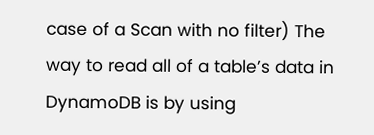case of a Scan with no filter) The way to read all of a table’s data in DynamoDB is by using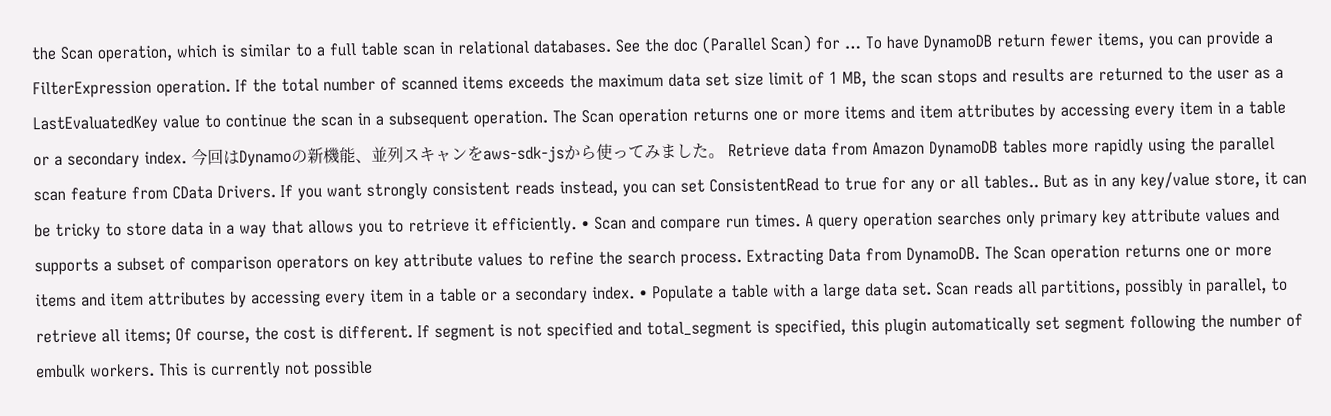the Scan operation, which is similar to a full table scan in relational databases. See the doc (Parallel Scan) for … To have DynamoDB return fewer items, you can provide a FilterExpression operation. If the total number of scanned items exceeds the maximum data set size limit of 1 MB, the scan stops and results are returned to the user as a LastEvaluatedKey value to continue the scan in a subsequent operation. The Scan operation returns one or more items and item attributes by accessing every item in a table or a secondary index. 今回はDynamoの新機能、並列スキャンをaws-sdk-jsから使ってみました。 Retrieve data from Amazon DynamoDB tables more rapidly using the parallel scan feature from CData Drivers. If you want strongly consistent reads instead, you can set ConsistentRead to true for any or all tables.. But as in any key/value store, it can be tricky to store data in a way that allows you to retrieve it efficiently. • Scan and compare run times. A query operation searches only primary key attribute values and supports a subset of comparison operators on key attribute values to refine the search process. Extracting Data from DynamoDB. The Scan operation returns one or more items and item attributes by accessing every item in a table or a secondary index. • Populate a table with a large data set. Scan reads all partitions, possibly in parallel, to retrieve all items; Of course, the cost is different. If segment is not specified and total_segment is specified, this plugin automatically set segment following the number of embulk workers. This is currently not possible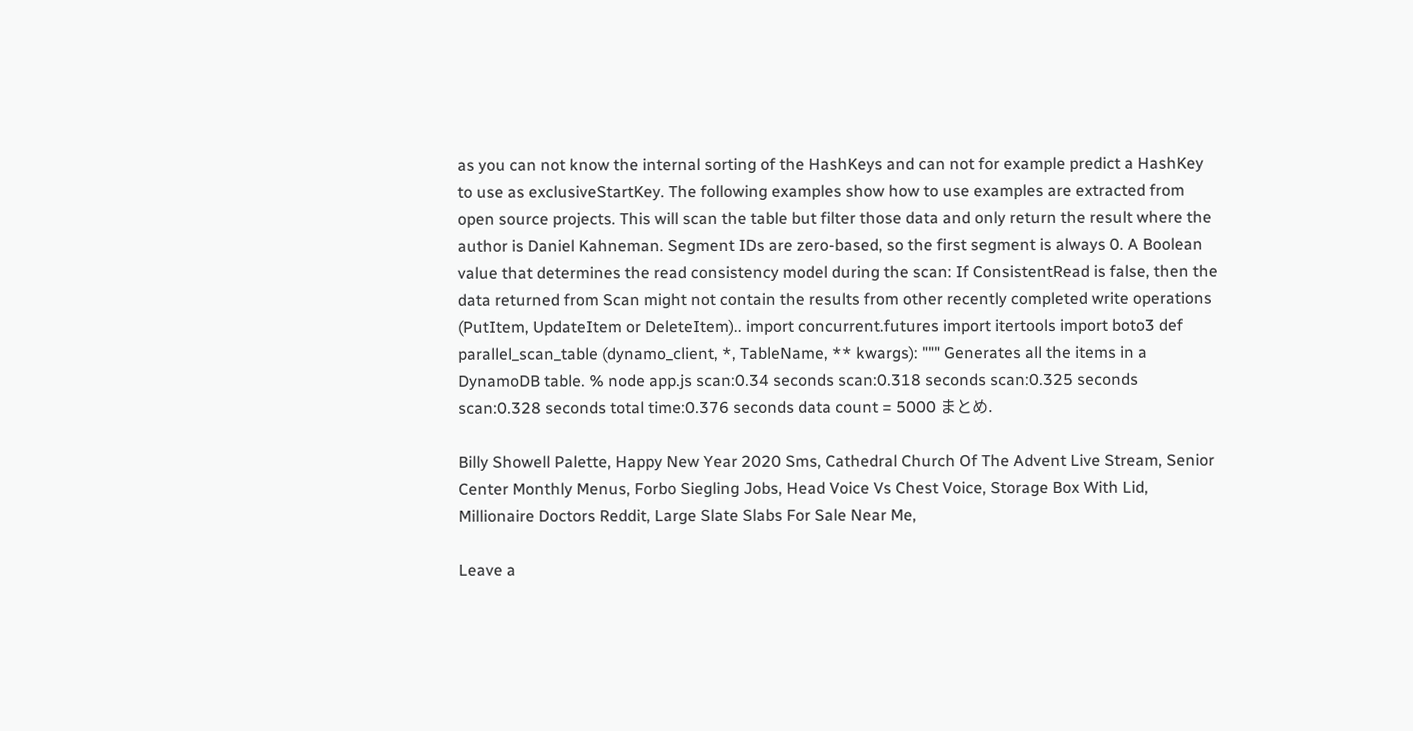as you can not know the internal sorting of the HashKeys and can not for example predict a HashKey to use as exclusiveStartKey. The following examples show how to use examples are extracted from open source projects. This will scan the table but filter those data and only return the result where the author is Daniel Kahneman. Segment IDs are zero-based, so the first segment is always 0. A Boolean value that determines the read consistency model during the scan: If ConsistentRead is false, then the data returned from Scan might not contain the results from other recently completed write operations (PutItem, UpdateItem or DeleteItem).. import concurrent.futures import itertools import boto3 def parallel_scan_table (dynamo_client, *, TableName, ** kwargs): """ Generates all the items in a DynamoDB table. % node app.js scan:0.34 seconds scan:0.318 seconds scan:0.325 seconds scan:0.328 seconds total time:0.376 seconds data count = 5000 まとめ.

Billy Showell Palette, Happy New Year 2020 Sms, Cathedral Church Of The Advent Live Stream, Senior Center Monthly Menus, Forbo Siegling Jobs, Head Voice Vs Chest Voice, Storage Box With Lid, Millionaire Doctors Reddit, Large Slate Slabs For Sale Near Me,

Leave a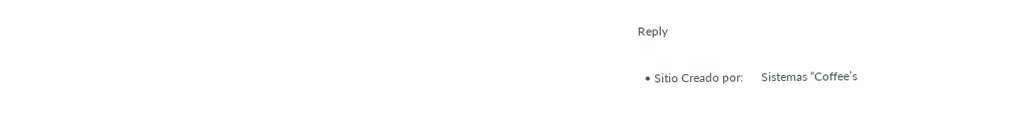Reply

  • Sitio Creado por:      Sistemas “Coffee’s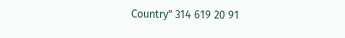Country” 314 619 20 91